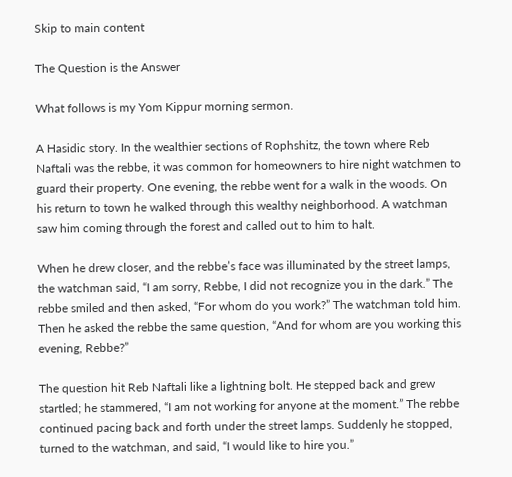Skip to main content

The Question is the Answer

What follows is my Yom Kippur morning sermon.

A Hasidic story. In the wealthier sections of Rophshitz, the town where Reb Naftali was the rebbe, it was common for homeowners to hire night watchmen to guard their property. One evening, the rebbe went for a walk in the woods. On his return to town he walked through this wealthy neighborhood. A watchman saw him coming through the forest and called out to him to halt.

When he drew closer, and the rebbe’s face was illuminated by the street lamps, the watchman said, “I am sorry, Rebbe, I did not recognize you in the dark.” The rebbe smiled and then asked, “For whom do you work?” The watchman told him. Then he asked the rebbe the same question, “And for whom are you working this evening, Rebbe?”

The question hit Reb Naftali like a lightning bolt. He stepped back and grew startled; he stammered, “I am not working for anyone at the moment.” The rebbe continued pacing back and forth under the street lamps. Suddenly he stopped, turned to the watchman, and said, “I would like to hire you.”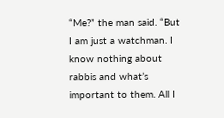“Me?” the man said. “But I am just a watchman. I know nothing about rabbis and what’s important to them. All I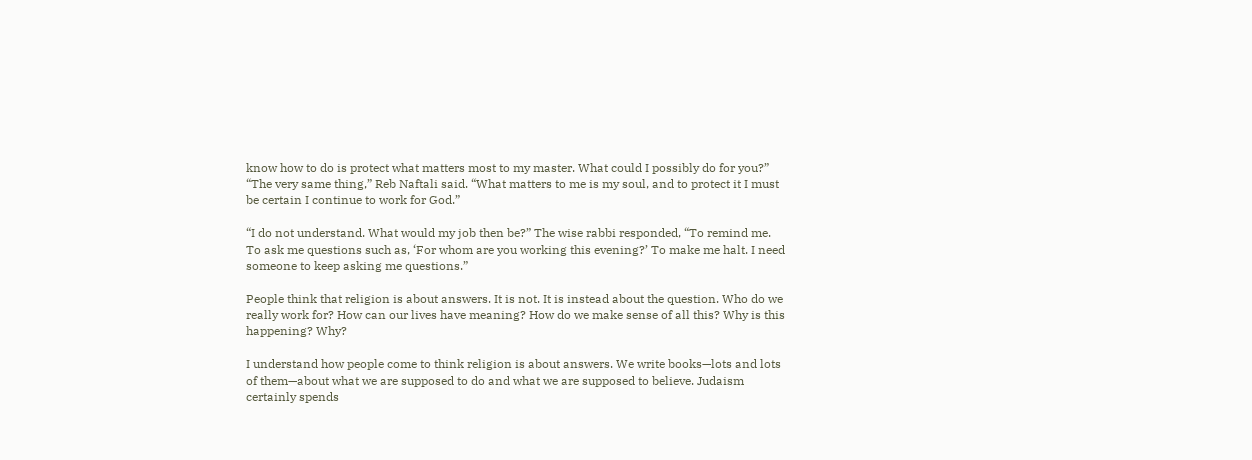know how to do is protect what matters most to my master. What could I possibly do for you?” “The very same thing,” Reb Naftali said. “What matters to me is my soul, and to protect it I must be certain I continue to work for God.”

“I do not understand. What would my job then be?” The wise rabbi responded, “To remind me. To ask me questions such as, ‘For whom are you working this evening?’ To make me halt. I need someone to keep asking me questions.”

People think that religion is about answers. It is not. It is instead about the question. Who do we really work for? How can our lives have meaning? How do we make sense of all this? Why is this happening? Why?

I understand how people come to think religion is about answers. We write books—lots and lots of them—about what we are supposed to do and what we are supposed to believe. Judaism certainly spends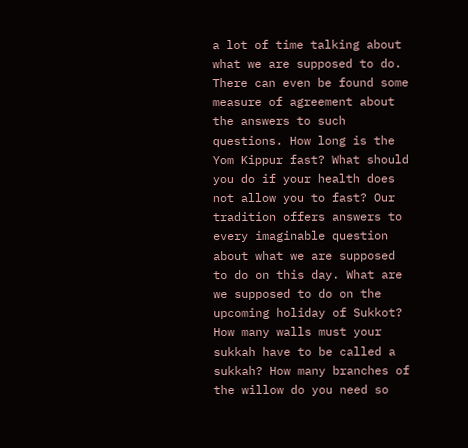a lot of time talking about what we are supposed to do. There can even be found some measure of agreement about the answers to such questions. How long is the Yom Kippur fast? What should you do if your health does not allow you to fast? Our tradition offers answers to every imaginable question about what we are supposed to do on this day. What are we supposed to do on the upcoming holiday of Sukkot? How many walls must your sukkah have to be called a sukkah? How many branches of the willow do you need so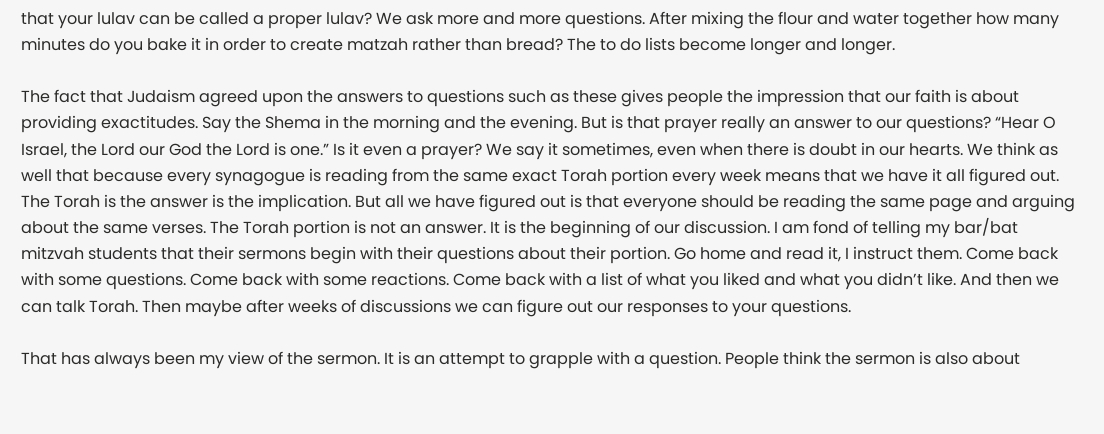that your lulav can be called a proper lulav? We ask more and more questions. After mixing the flour and water together how many minutes do you bake it in order to create matzah rather than bread? The to do lists become longer and longer.

The fact that Judaism agreed upon the answers to questions such as these gives people the impression that our faith is about providing exactitudes. Say the Shema in the morning and the evening. But is that prayer really an answer to our questions? “Hear O Israel, the Lord our God the Lord is one.” Is it even a prayer? We say it sometimes, even when there is doubt in our hearts. We think as well that because every synagogue is reading from the same exact Torah portion every week means that we have it all figured out. The Torah is the answer is the implication. But all we have figured out is that everyone should be reading the same page and arguing about the same verses. The Torah portion is not an answer. It is the beginning of our discussion. I am fond of telling my bar/bat mitzvah students that their sermons begin with their questions about their portion. Go home and read it, I instruct them. Come back with some questions. Come back with some reactions. Come back with a list of what you liked and what you didn’t like. And then we can talk Torah. Then maybe after weeks of discussions we can figure out our responses to your questions.

That has always been my view of the sermon. It is an attempt to grapple with a question. People think the sermon is also about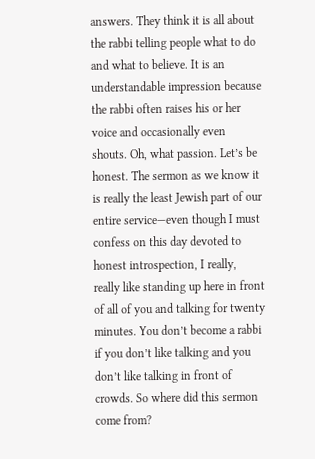answers. They think it is all about the rabbi telling people what to do and what to believe. It is an understandable impression because the rabbi often raises his or her voice and occasionally even shouts. Oh, what passion. Let’s be honest. The sermon as we know it is really the least Jewish part of our entire service—even though I must confess on this day devoted to honest introspection, I really, really like standing up here in front of all of you and talking for twenty minutes. You don’t become a rabbi if you don’t like talking and you don’t like talking in front of crowds. So where did this sermon come from?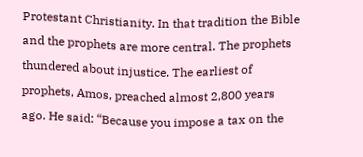Protestant Christianity. In that tradition the Bible and the prophets are more central. The prophets thundered about injustice. The earliest of prophets, Amos, preached almost 2,800 years ago. He said: “Because you impose a tax on the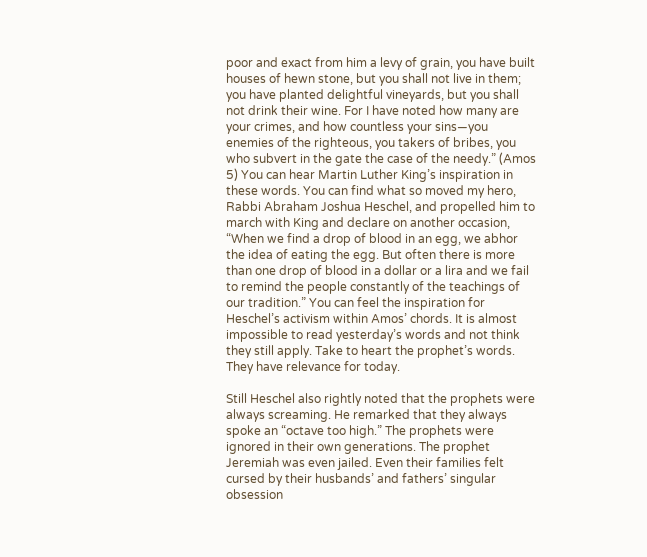poor and exact from him a levy of grain, you have built houses of hewn stone, but you shall not live in them; you have planted delightful vineyards, but you shall not drink their wine. For I have noted how many are your crimes, and how countless your sins—you enemies of the righteous, you takers of bribes, you who subvert in the gate the case of the needy.” (Amos 5) You can hear Martin Luther King’s inspiration in these words. You can find what so moved my hero, Rabbi Abraham Joshua Heschel, and propelled him to march with King and declare on another occasion, “When we find a drop of blood in an egg, we abhor the idea of eating the egg. But often there is more than one drop of blood in a dollar or a lira and we fail to remind the people constantly of the teachings of our tradition.” You can feel the inspiration for Heschel’s activism within Amos’ chords. It is almost impossible to read yesterday’s words and not think they still apply. Take to heart the prophet’s words. They have relevance for today.

Still Heschel also rightly noted that the prophets were always screaming. He remarked that they always spoke an “octave too high.” The prophets were ignored in their own generations. The prophet Jeremiah was even jailed. Even their families felt cursed by their husbands’ and fathers’ singular obsession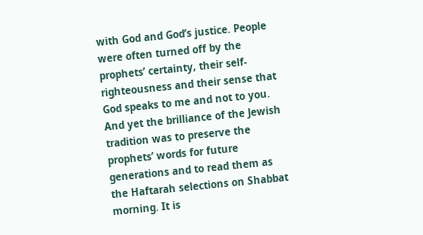with God and God’s justice. People were often turned off by the prophets’ certainty, their self-righteousness and their sense that God speaks to me and not to you. And yet the brilliance of the Jewish tradition was to preserve the prophets’ words for future generations and to read them as the Haftarah selections on Shabbat morning. It is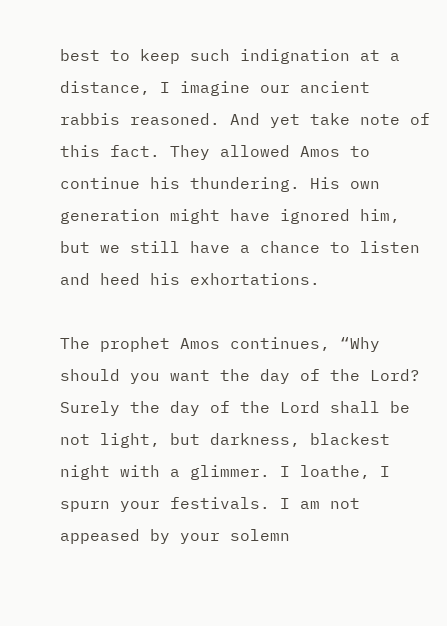best to keep such indignation at a distance, I imagine our ancient rabbis reasoned. And yet take note of this fact. They allowed Amos to continue his thundering. His own generation might have ignored him, but we still have a chance to listen and heed his exhortations.

The prophet Amos continues, “Why should you want the day of the Lord? Surely the day of the Lord shall be not light, but darkness, blackest night with a glimmer. I loathe, I spurn your festivals. I am not appeased by your solemn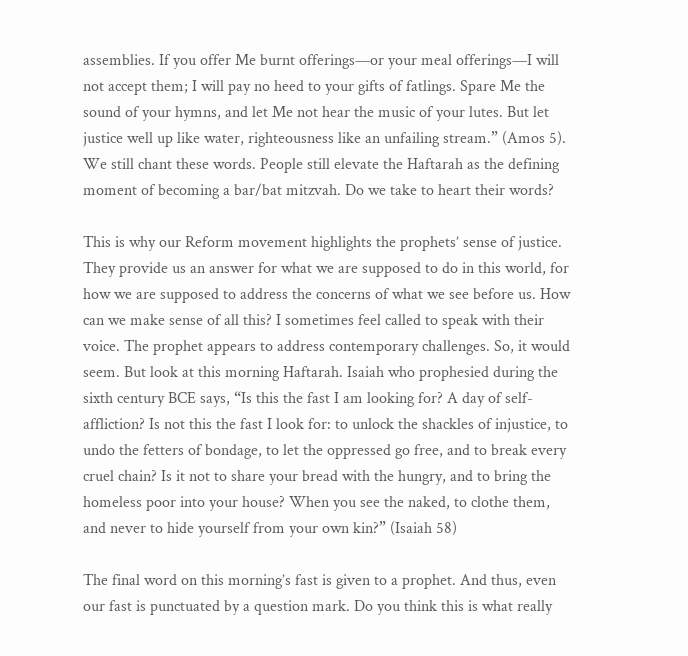assemblies. If you offer Me burnt offerings—or your meal offerings—I will not accept them; I will pay no heed to your gifts of fatlings. Spare Me the sound of your hymns, and let Me not hear the music of your lutes. But let justice well up like water, righteousness like an unfailing stream.” (Amos 5). We still chant these words. People still elevate the Haftarah as the defining moment of becoming a bar/bat mitzvah. Do we take to heart their words?

This is why our Reform movement highlights the prophets’ sense of justice. They provide us an answer for what we are supposed to do in this world, for how we are supposed to address the concerns of what we see before us. How can we make sense of all this? I sometimes feel called to speak with their voice. The prophet appears to address contemporary challenges. So, it would seem. But look at this morning Haftarah. Isaiah who prophesied during the sixth century BCE says, “Is this the fast I am looking for? A day of self-affliction? Is not this the fast I look for: to unlock the shackles of injustice, to undo the fetters of bondage, to let the oppressed go free, and to break every cruel chain? Is it not to share your bread with the hungry, and to bring the homeless poor into your house? When you see the naked, to clothe them, and never to hide yourself from your own kin?” (Isaiah 58)

The final word on this morning’s fast is given to a prophet. And thus, even our fast is punctuated by a question mark. Do you think this is what really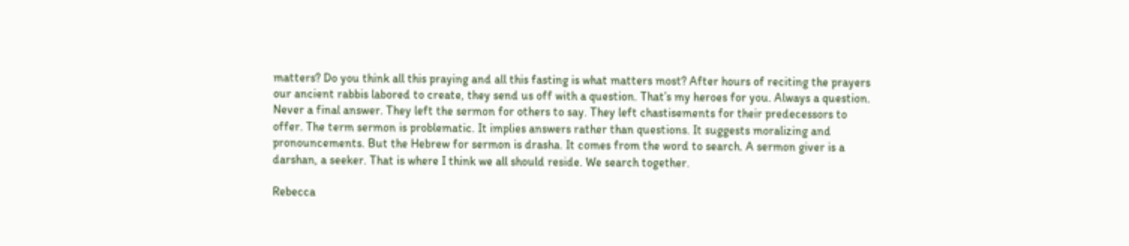matters? Do you think all this praying and all this fasting is what matters most? After hours of reciting the prayers our ancient rabbis labored to create, they send us off with a question. That’s my heroes for you. Always a question. Never a final answer. They left the sermon for others to say. They left chastisements for their predecessors to offer. The term sermon is problematic. It implies answers rather than questions. It suggests moralizing and pronouncements. But the Hebrew for sermon is drasha. It comes from the word to search. A sermon giver is a darshan, a seeker. That is where I think we all should reside. We search together.

Rebecca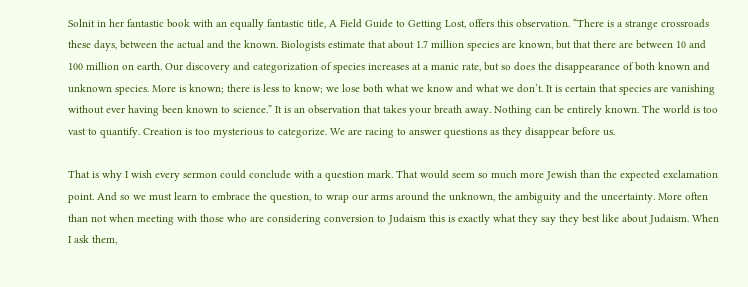Solnit in her fantastic book with an equally fantastic title, A Field Guide to Getting Lost, offers this observation. “There is a strange crossroads these days, between the actual and the known. Biologists estimate that about 1.7 million species are known, but that there are between 10 and 100 million on earth. Our discovery and categorization of species increases at a manic rate, but so does the disappearance of both known and unknown species. More is known; there is less to know; we lose both what we know and what we don’t. It is certain that species are vanishing without ever having been known to science.” It is an observation that takes your breath away. Nothing can be entirely known. The world is too vast to quantify. Creation is too mysterious to categorize. We are racing to answer questions as they disappear before us.

That is why I wish every sermon could conclude with a question mark. That would seem so much more Jewish than the expected exclamation point. And so we must learn to embrace the question, to wrap our arms around the unknown, the ambiguity and the uncertainty. More often than not when meeting with those who are considering conversion to Judaism this is exactly what they say they best like about Judaism. When I ask them,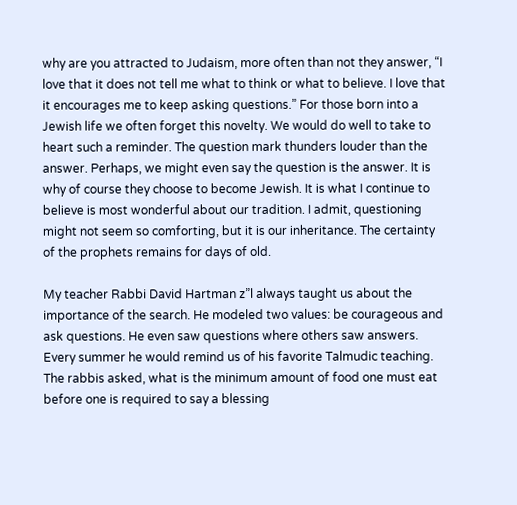why are you attracted to Judaism, more often than not they answer, “I love that it does not tell me what to think or what to believe. I love that it encourages me to keep asking questions.” For those born into a Jewish life we often forget this novelty. We would do well to take to heart such a reminder. The question mark thunders louder than the answer. Perhaps, we might even say the question is the answer. It is why of course they choose to become Jewish. It is what I continue to believe is most wonderful about our tradition. I admit, questioning might not seem so comforting, but it is our inheritance. The certainty of the prophets remains for days of old.

My teacher Rabbi David Hartman z”l always taught us about the importance of the search. He modeled two values: be courageous and ask questions. He even saw questions where others saw answers. Every summer he would remind us of his favorite Talmudic teaching. The rabbis asked, what is the minimum amount of food one must eat before one is required to say a blessing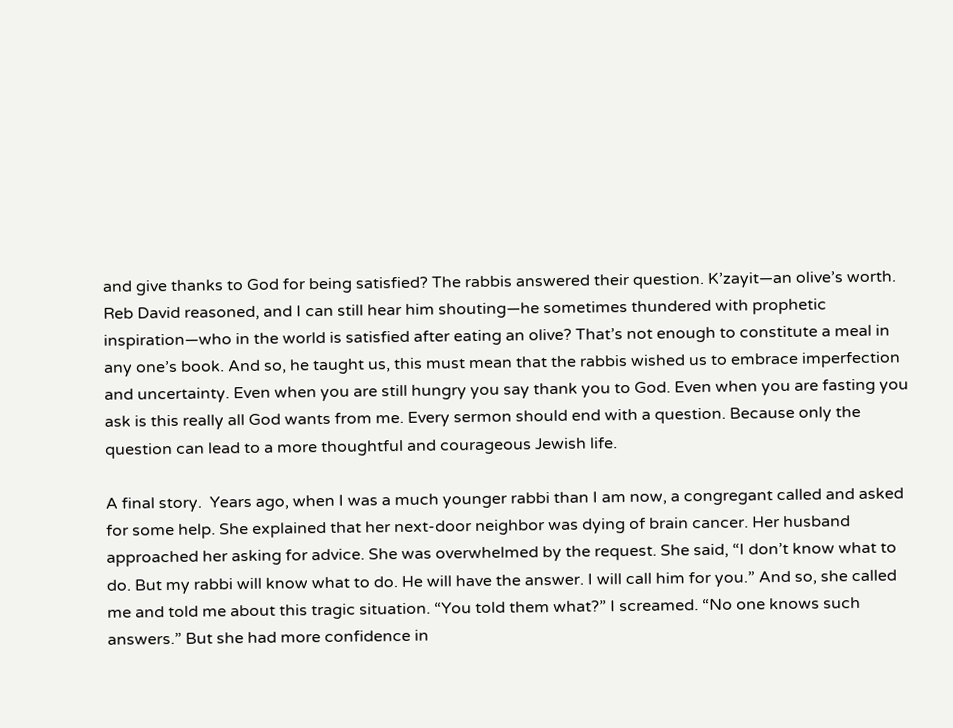and give thanks to God for being satisfied? The rabbis answered their question. K’zayit—an olive’s worth. Reb David reasoned, and I can still hear him shouting—he sometimes thundered with prophetic inspiration—who in the world is satisfied after eating an olive? That’s not enough to constitute a meal in any one’s book. And so, he taught us, this must mean that the rabbis wished us to embrace imperfection and uncertainty. Even when you are still hungry you say thank you to God. Even when you are fasting you ask is this really all God wants from me. Every sermon should end with a question. Because only the question can lead to a more thoughtful and courageous Jewish life.

A final story.  Years ago, when I was a much younger rabbi than I am now, a congregant called and asked for some help. She explained that her next-door neighbor was dying of brain cancer. Her husband approached her asking for advice. She was overwhelmed by the request. She said, “I don’t know what to do. But my rabbi will know what to do. He will have the answer. I will call him for you.” And so, she called me and told me about this tragic situation. “You told them what?” I screamed. “No one knows such answers.” But she had more confidence in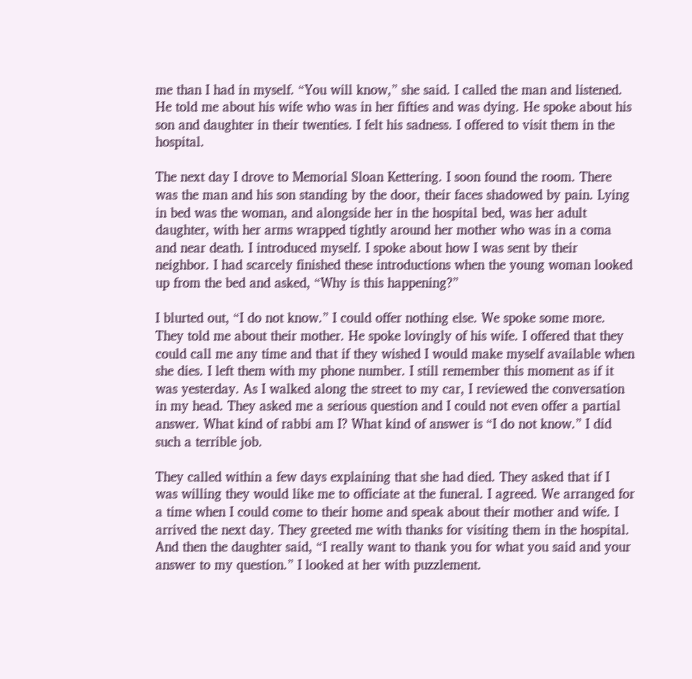me than I had in myself. “You will know,” she said. I called the man and listened. He told me about his wife who was in her fifties and was dying. He spoke about his son and daughter in their twenties. I felt his sadness. I offered to visit them in the hospital.

The next day I drove to Memorial Sloan Kettering. I soon found the room. There was the man and his son standing by the door, their faces shadowed by pain. Lying in bed was the woman, and alongside her in the hospital bed, was her adult daughter, with her arms wrapped tightly around her mother who was in a coma and near death. I introduced myself. I spoke about how I was sent by their neighbor. I had scarcely finished these introductions when the young woman looked up from the bed and asked, “Why is this happening?”

I blurted out, “I do not know.” I could offer nothing else. We spoke some more. They told me about their mother. He spoke lovingly of his wife. I offered that they could call me any time and that if they wished I would make myself available when she dies. I left them with my phone number. I still remember this moment as if it was yesterday. As I walked along the street to my car, I reviewed the conversation in my head. They asked me a serious question and I could not even offer a partial answer. What kind of rabbi am I? What kind of answer is “I do not know.” I did such a terrible job.

They called within a few days explaining that she had died. They asked that if I was willing they would like me to officiate at the funeral. I agreed. We arranged for a time when I could come to their home and speak about their mother and wife. I arrived the next day. They greeted me with thanks for visiting them in the hospital. And then the daughter said, “I really want to thank you for what you said and your answer to my question.” I looked at her with puzzlement.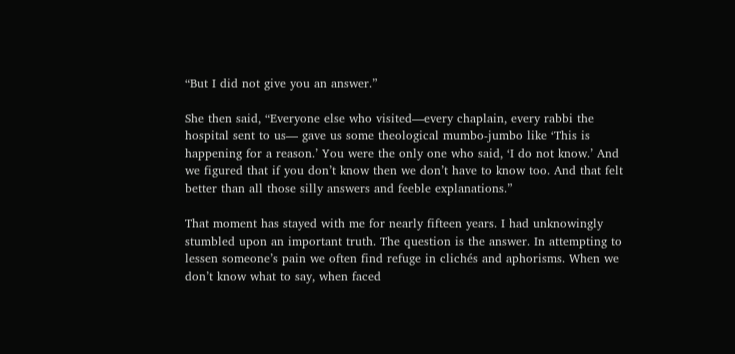“But I did not give you an answer.”

She then said, “Everyone else who visited—every chaplain, every rabbi the hospital sent to us— gave us some theological mumbo-jumbo like ‘This is happening for a reason.’ You were the only one who said, ‘I do not know.’ And we figured that if you don’t know then we don’t have to know too. And that felt better than all those silly answers and feeble explanations.”

That moment has stayed with me for nearly fifteen years. I had unknowingly stumbled upon an important truth. The question is the answer. In attempting to lessen someone’s pain we often find refuge in clichés and aphorisms. When we don’t know what to say, when faced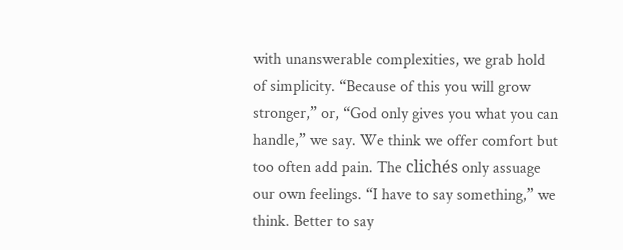with unanswerable complexities, we grab hold of simplicity. “Because of this you will grow stronger,” or, “God only gives you what you can handle,” we say. We think we offer comfort but too often add pain. The clichés only assuage our own feelings. “I have to say something,” we think. Better to say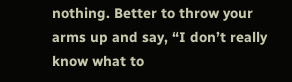nothing. Better to throw your arms up and say, “I don’t really know what to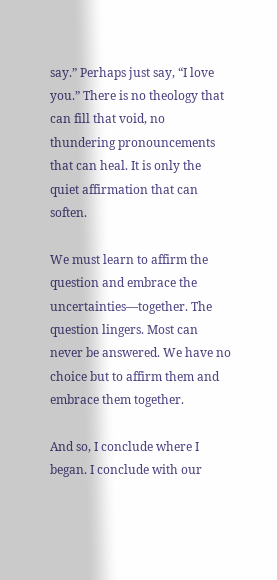say.” Perhaps just say, “I love you.” There is no theology that can fill that void, no thundering pronouncements that can heal. It is only the quiet affirmation that can soften.

We must learn to affirm the question and embrace the uncertainties—together. The question lingers. Most can never be answered. We have no choice but to affirm them and embrace them together.

And so, I conclude where I began. I conclude with our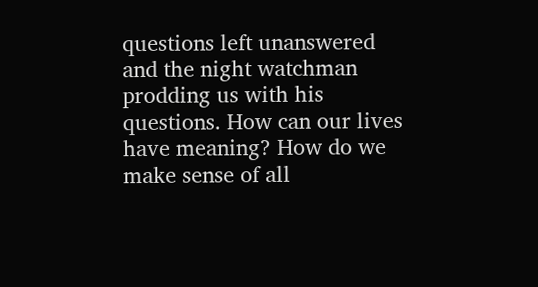questions left unanswered and the night watchman prodding us with his questions. How can our lives have meaning? How do we make sense of all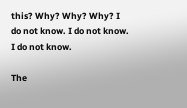this? Why? Why? Why? I do not know. I do not know. I do not know.

The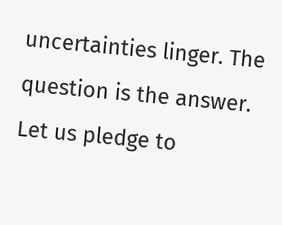uncertainties linger. The question is the answer. Let us pledge to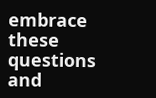embrace these questions and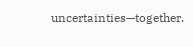uncertainties—together.